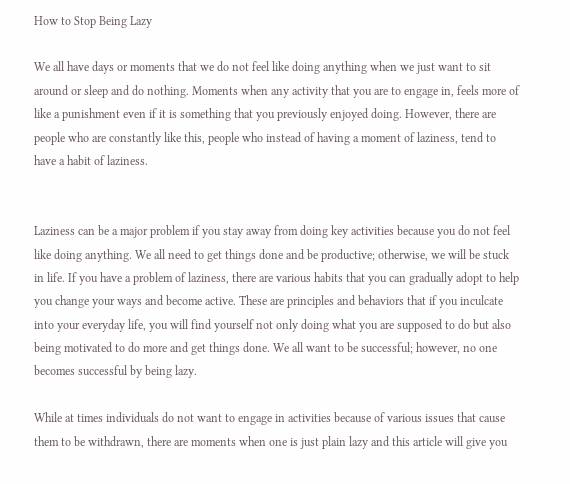How to Stop Being Lazy

We all have days or moments that we do not feel like doing anything when we just want to sit around or sleep and do nothing. Moments when any activity that you are to engage in, feels more of like a punishment even if it is something that you previously enjoyed doing. However, there are people who are constantly like this, people who instead of having a moment of laziness, tend to have a habit of laziness.


Laziness can be a major problem if you stay away from doing key activities because you do not feel like doing anything. We all need to get things done and be productive; otherwise, we will be stuck in life. If you have a problem of laziness, there are various habits that you can gradually adopt to help you change your ways and become active. These are principles and behaviors that if you inculcate into your everyday life, you will find yourself not only doing what you are supposed to do but also being motivated to do more and get things done. We all want to be successful; however, no one becomes successful by being lazy.

While at times individuals do not want to engage in activities because of various issues that cause them to be withdrawn, there are moments when one is just plain lazy and this article will give you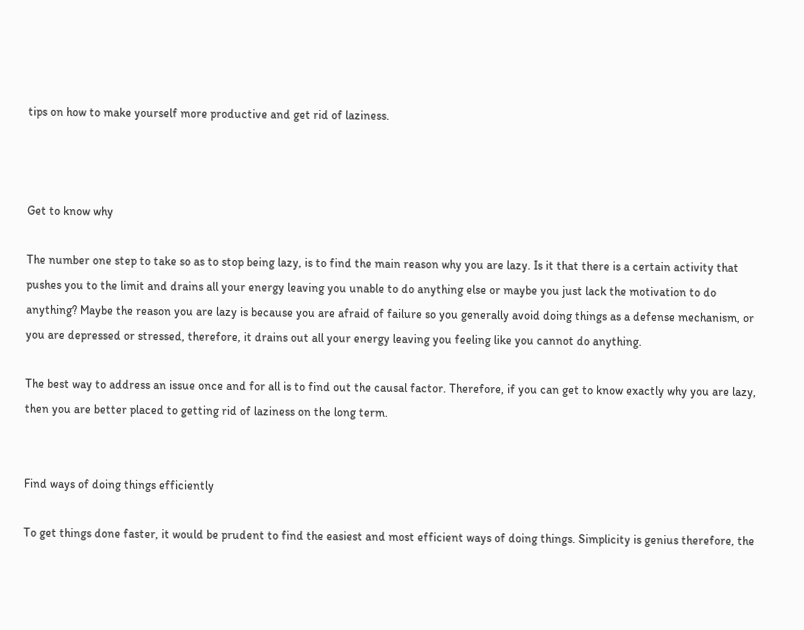tips on how to make yourself more productive and get rid of laziness.



Get to know why

The number one step to take so as to stop being lazy, is to find the main reason why you are lazy. Is it that there is a certain activity that pushes you to the limit and drains all your energy leaving you unable to do anything else or maybe you just lack the motivation to do anything? Maybe the reason you are lazy is because you are afraid of failure so you generally avoid doing things as a defense mechanism, or you are depressed or stressed, therefore, it drains out all your energy leaving you feeling like you cannot do anything.

The best way to address an issue once and for all is to find out the causal factor. Therefore, if you can get to know exactly why you are lazy, then you are better placed to getting rid of laziness on the long term.


Find ways of doing things efficiently

To get things done faster, it would be prudent to find the easiest and most efficient ways of doing things. Simplicity is genius therefore, the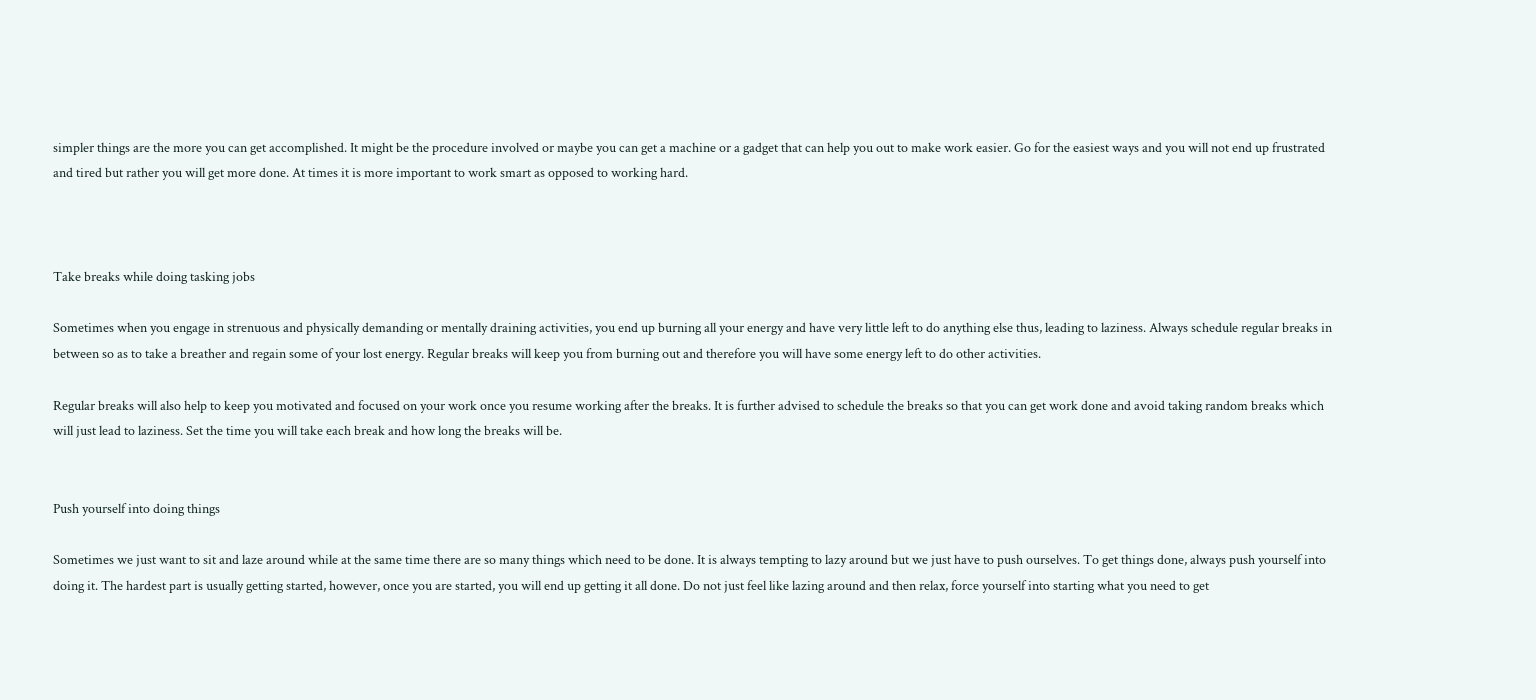simpler things are the more you can get accomplished. It might be the procedure involved or maybe you can get a machine or a gadget that can help you out to make work easier. Go for the easiest ways and you will not end up frustrated and tired but rather you will get more done. At times it is more important to work smart as opposed to working hard.



Take breaks while doing tasking jobs

Sometimes when you engage in strenuous and physically demanding or mentally draining activities, you end up burning all your energy and have very little left to do anything else thus, leading to laziness. Always schedule regular breaks in between so as to take a breather and regain some of your lost energy. Regular breaks will keep you from burning out and therefore you will have some energy left to do other activities.

Regular breaks will also help to keep you motivated and focused on your work once you resume working after the breaks. It is further advised to schedule the breaks so that you can get work done and avoid taking random breaks which will just lead to laziness. Set the time you will take each break and how long the breaks will be.


Push yourself into doing things

Sometimes we just want to sit and laze around while at the same time there are so many things which need to be done. It is always tempting to lazy around but we just have to push ourselves. To get things done, always push yourself into doing it. The hardest part is usually getting started, however, once you are started, you will end up getting it all done. Do not just feel like lazing around and then relax, force yourself into starting what you need to get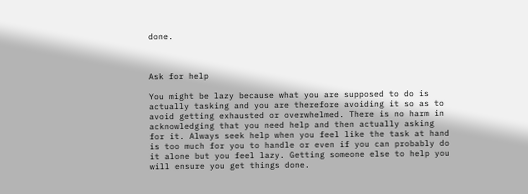done.



Ask for help

You might be lazy because what you are supposed to do is actually tasking and you are therefore avoiding it so as to avoid getting exhausted or overwhelmed. There is no harm in acknowledging that you need help and then actually asking for it. Always seek help when you feel like the task at hand is too much for you to handle or even if you can probably do it alone but you feel lazy. Getting someone else to help you will ensure you get things done.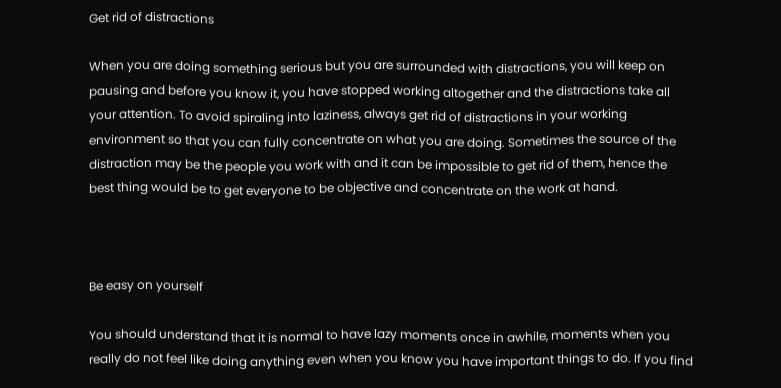Get rid of distractions

When you are doing something serious but you are surrounded with distractions, you will keep on pausing and before you know it, you have stopped working altogether and the distractions take all your attention. To avoid spiraling into laziness, always get rid of distractions in your working environment so that you can fully concentrate on what you are doing. Sometimes the source of the distraction may be the people you work with and it can be impossible to get rid of them, hence the best thing would be to get everyone to be objective and concentrate on the work at hand.



Be easy on yourself

You should understand that it is normal to have lazy moments once in awhile, moments when you really do not feel like doing anything even when you know you have important things to do. If you find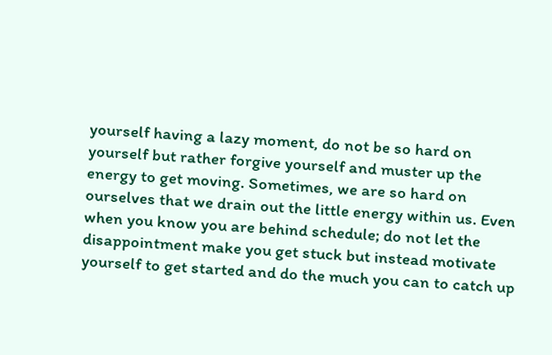yourself having a lazy moment, do not be so hard on yourself but rather forgive yourself and muster up the energy to get moving. Sometimes, we are so hard on ourselves that we drain out the little energy within us. Even when you know you are behind schedule; do not let the disappointment make you get stuck but instead motivate yourself to get started and do the much you can to catch up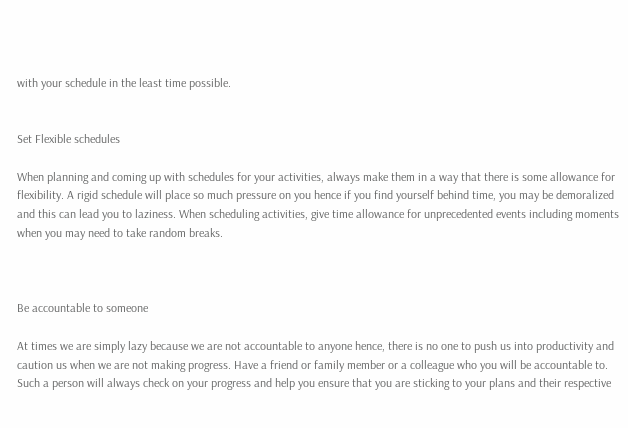with your schedule in the least time possible.


Set Flexible schedules

When planning and coming up with schedules for your activities, always make them in a way that there is some allowance for flexibility. A rigid schedule will place so much pressure on you hence if you find yourself behind time, you may be demoralized and this can lead you to laziness. When scheduling activities, give time allowance for unprecedented events including moments when you may need to take random breaks.



Be accountable to someone

At times we are simply lazy because we are not accountable to anyone hence, there is no one to push us into productivity and caution us when we are not making progress. Have a friend or family member or a colleague who you will be accountable to. Such a person will always check on your progress and help you ensure that you are sticking to your plans and their respective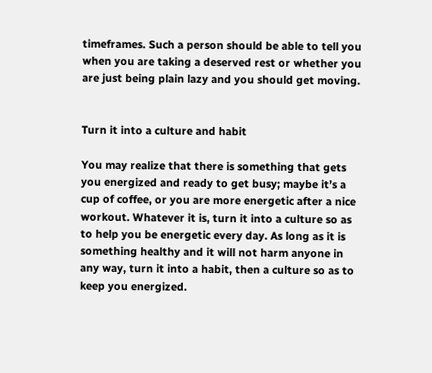timeframes. Such a person should be able to tell you when you are taking a deserved rest or whether you are just being plain lazy and you should get moving.


Turn it into a culture and habit

You may realize that there is something that gets you energized and ready to get busy; maybe it’s a cup of coffee, or you are more energetic after a nice workout. Whatever it is, turn it into a culture so as to help you be energetic every day. As long as it is something healthy and it will not harm anyone in any way, turn it into a habit, then a culture so as to keep you energized.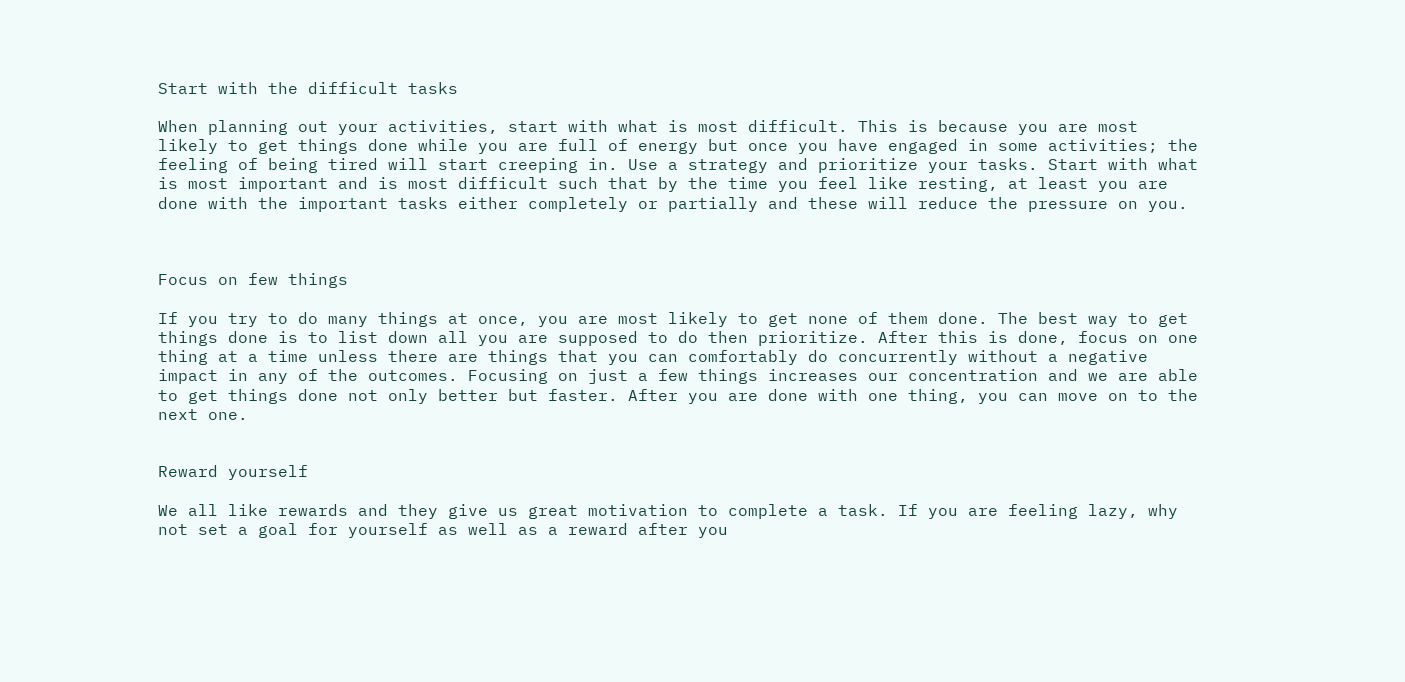Start with the difficult tasks

When planning out your activities, start with what is most difficult. This is because you are most likely to get things done while you are full of energy but once you have engaged in some activities; the feeling of being tired will start creeping in. Use a strategy and prioritize your tasks. Start with what is most important and is most difficult such that by the time you feel like resting, at least you are done with the important tasks either completely or partially and these will reduce the pressure on you.



Focus on few things

If you try to do many things at once, you are most likely to get none of them done. The best way to get things done is to list down all you are supposed to do then prioritize. After this is done, focus on one thing at a time unless there are things that you can comfortably do concurrently without a negative impact in any of the outcomes. Focusing on just a few things increases our concentration and we are able to get things done not only better but faster. After you are done with one thing, you can move on to the next one.


Reward yourself

We all like rewards and they give us great motivation to complete a task. If you are feeling lazy, why not set a goal for yourself as well as a reward after you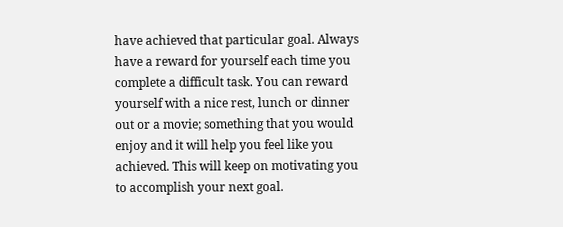have achieved that particular goal. Always have a reward for yourself each time you complete a difficult task. You can reward yourself with a nice rest, lunch or dinner out or a movie; something that you would enjoy and it will help you feel like you achieved. This will keep on motivating you to accomplish your next goal.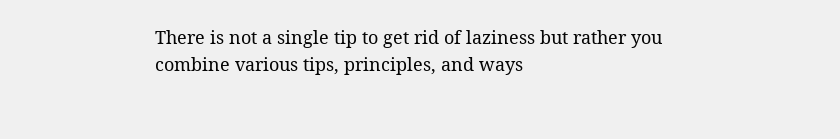There is not a single tip to get rid of laziness but rather you combine various tips, principles, and ways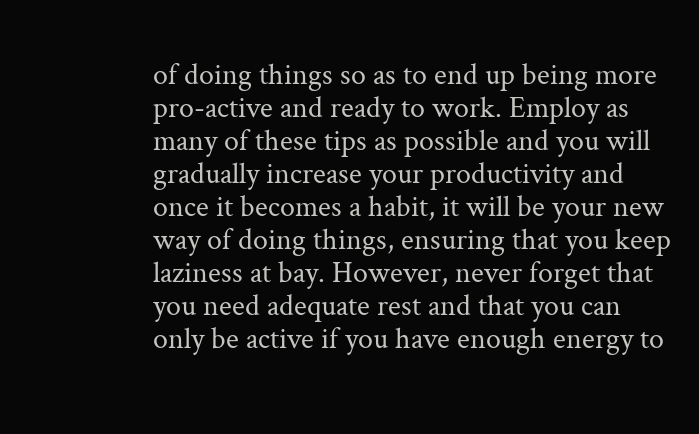of doing things so as to end up being more pro-active and ready to work. Employ as many of these tips as possible and you will gradually increase your productivity and once it becomes a habit, it will be your new way of doing things, ensuring that you keep laziness at bay. However, never forget that you need adequate rest and that you can only be active if you have enough energy to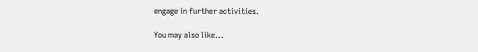engage in further activities.

You may also like...